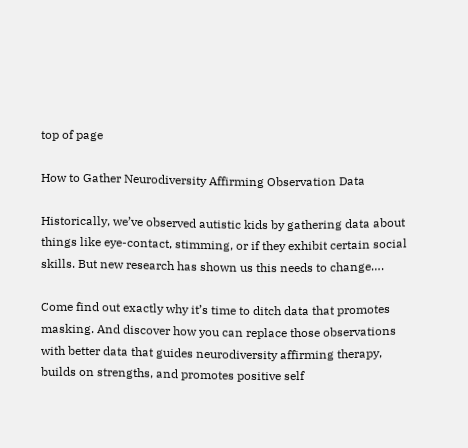top of page

How to Gather Neurodiversity Affirming Observation Data

Historically, we’ve observed autistic kids by gathering data about things like eye-contact, stimming, or if they exhibit certain social skills. But new research has shown us this needs to change….

Come find out exactly why it’s time to ditch data that promotes masking. And discover how you can replace those observations with better data that guides neurodiversity affirming therapy, builds on strengths, and promotes positive self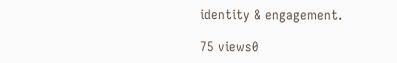identity & engagement.

75 views0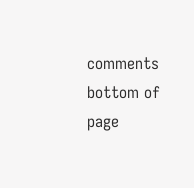comments
bottom of page